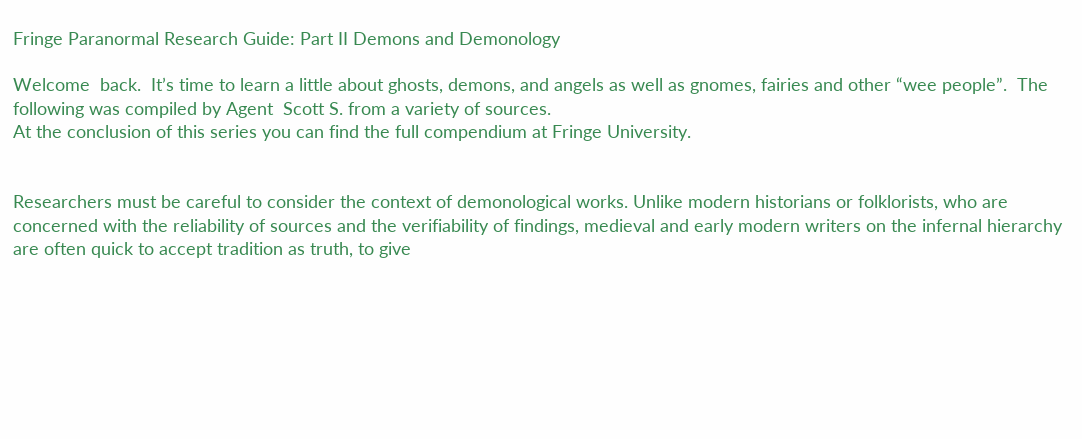Fringe Paranormal Research Guide: Part II Demons and Demonology

Welcome  back.  It’s time to learn a little about ghosts, demons, and angels as well as gnomes, fairies and other “wee people”.  The following was compiled by Agent  Scott S. from a variety of sources.
At the conclusion of this series you can find the full compendium at Fringe University.


Researchers must be careful to consider the context of demonological works. Unlike modern historians or folklorists, who are concerned with the reliability of sources and the verifiability of findings, medieval and early modern writers on the infernal hierarchy are often quick to accept tradition as truth, to give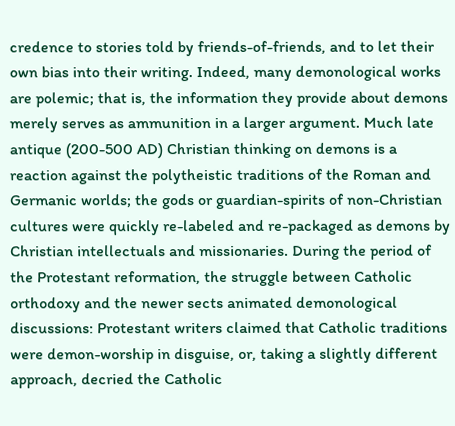credence to stories told by friends-of-friends, and to let their own bias into their writing. Indeed, many demonological works are polemic; that is, the information they provide about demons merely serves as ammunition in a larger argument. Much late antique (200-500 AD) Christian thinking on demons is a reaction against the polytheistic traditions of the Roman and Germanic worlds; the gods or guardian-spirits of non-Christian cultures were quickly re-labeled and re-packaged as demons by Christian intellectuals and missionaries. During the period of the Protestant reformation, the struggle between Catholic orthodoxy and the newer sects animated demonological discussions: Protestant writers claimed that Catholic traditions were demon-worship in disguise, or, taking a slightly different approach, decried the Catholic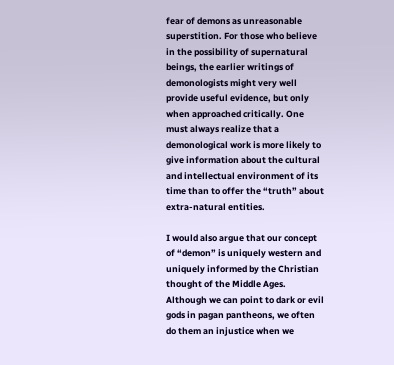fear of demons as unreasonable superstition. For those who believe in the possibility of supernatural beings, the earlier writings of demonologists might very well provide useful evidence, but only when approached critically. One must always realize that a demonological work is more likely to give information about the cultural and intellectual environment of its time than to offer the “truth” about extra-natural entities.

I would also argue that our concept of “demon” is uniquely western and uniquely informed by the Christian thought of the Middle Ages. Although we can point to dark or evil gods in pagan pantheons, we often do them an injustice when we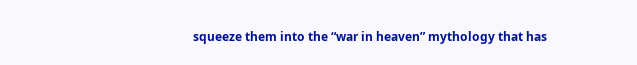squeeze them into the “war in heaven” mythology that has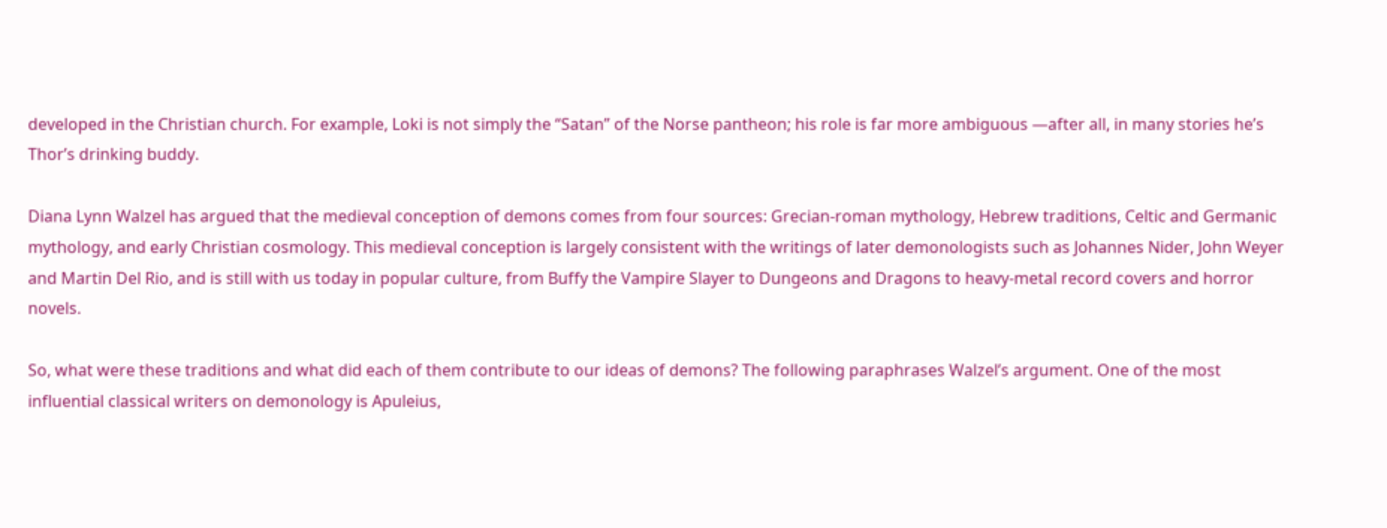developed in the Christian church. For example, Loki is not simply the “Satan” of the Norse pantheon; his role is far more ambiguous —after all, in many stories he’s Thor’s drinking buddy.

Diana Lynn Walzel has argued that the medieval conception of demons comes from four sources: Grecian-roman mythology, Hebrew traditions, Celtic and Germanic mythology, and early Christian cosmology. This medieval conception is largely consistent with the writings of later demonologists such as Johannes Nider, John Weyer and Martin Del Rio, and is still with us today in popular culture, from Buffy the Vampire Slayer to Dungeons and Dragons to heavy-metal record covers and horror novels.

So, what were these traditions and what did each of them contribute to our ideas of demons? The following paraphrases Walzel’s argument. One of the most influential classical writers on demonology is Apuleius,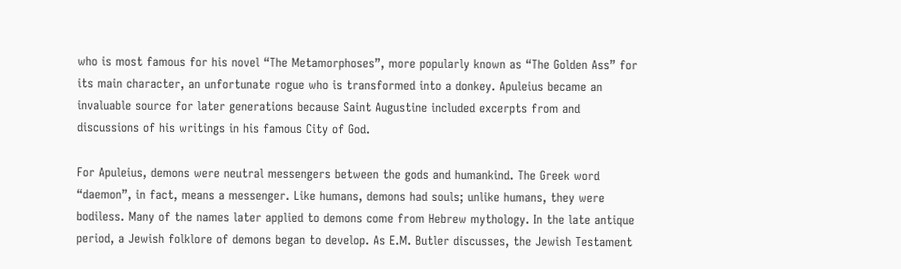who is most famous for his novel “The Metamorphoses”, more popularly known as “The Golden Ass” for its main character, an unfortunate rogue who is transformed into a donkey. Apuleius became an invaluable source for later generations because Saint Augustine included excerpts from and discussions of his writings in his famous City of God.

For Apuleius, demons were neutral messengers between the gods and humankind. The Greek word “daemon”, in fact, means a messenger. Like humans, demons had souls; unlike humans, they were bodiless. Many of the names later applied to demons come from Hebrew mythology. In the late antique period, a Jewish folklore of demons began to develop. As E.M. Butler discusses, the Jewish Testament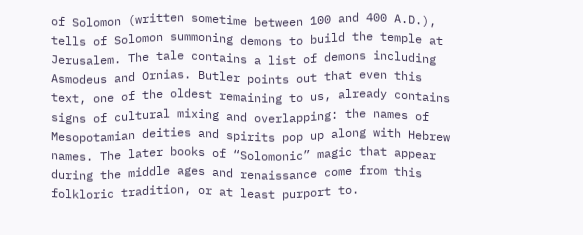of Solomon (written sometime between 100 and 400 A.D.), tells of Solomon summoning demons to build the temple at Jerusalem. The tale contains a list of demons including Asmodeus and Ornias. Butler points out that even this text, one of the oldest remaining to us, already contains signs of cultural mixing and overlapping: the names of Mesopotamian deities and spirits pop up along with Hebrew names. The later books of “Solomonic” magic that appear during the middle ages and renaissance come from this folkloric tradition, or at least purport to.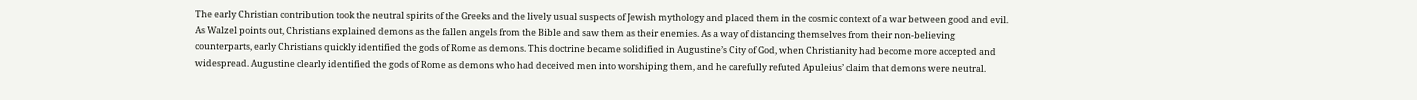The early Christian contribution took the neutral spirits of the Greeks and the lively usual suspects of Jewish mythology and placed them in the cosmic context of a war between good and evil. As Walzel points out, Christians explained demons as the fallen angels from the Bible and saw them as their enemies. As a way of distancing themselves from their non-believing counterparts, early Christians quickly identified the gods of Rome as demons. This doctrine became solidified in Augustine’s City of God, when Christianity had become more accepted and widespread. Augustine clearly identified the gods of Rome as demons who had deceived men into worshiping them, and he carefully refuted Apuleius’ claim that demons were neutral.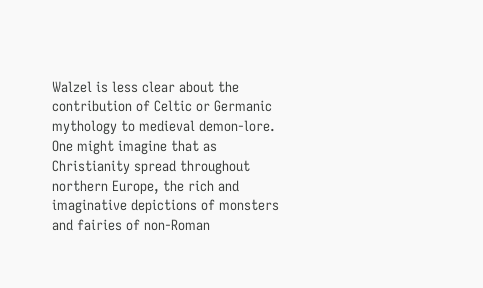Walzel is less clear about the contribution of Celtic or Germanic mythology to medieval demon-lore. One might imagine that as Christianity spread throughout northern Europe, the rich and imaginative depictions of monsters and fairies of non-Roman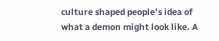culture shaped people’s idea of what a demon might look like. A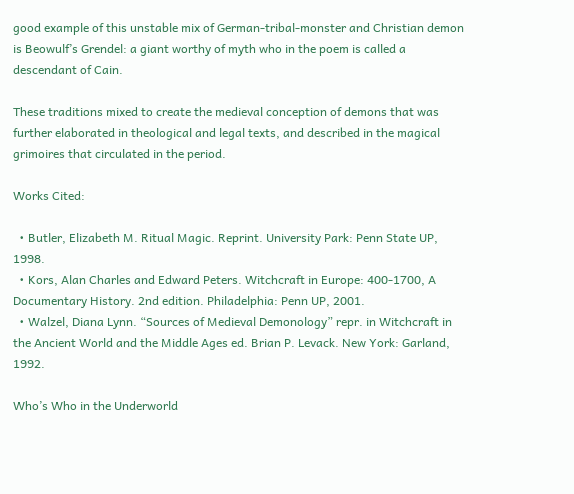good example of this unstable mix of German-tribal-monster and Christian demon is Beowulf’s Grendel: a giant worthy of myth who in the poem is called a descendant of Cain.

These traditions mixed to create the medieval conception of demons that was further elaborated in theological and legal texts, and described in the magical grimoires that circulated in the period.

Works Cited:

  • Butler, Elizabeth M. Ritual Magic. Reprint. University Park: Penn State UP, 1998.
  • Kors, Alan Charles and Edward Peters. Witchcraft in Europe: 400-1700, A Documentary History. 2nd edition. Philadelphia: Penn UP, 2001.
  • Walzel, Diana Lynn. “Sources of Medieval Demonology” repr. in Witchcraft in the Ancient World and the Middle Ages ed. Brian P. Levack. New York: Garland, 1992.

Who’s Who in the Underworld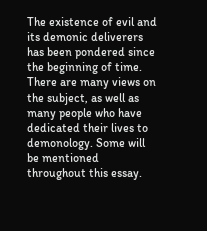The existence of evil and its demonic deliverers has been pondered since the beginning of time. There are many views on the subject, as well as many people who have dedicated their lives to demonology. Some will be mentioned throughout this essay.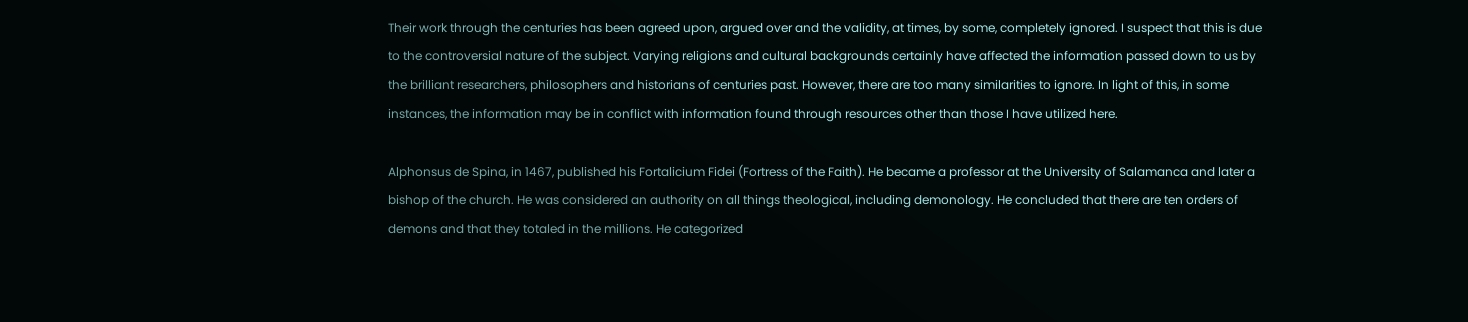Their work through the centuries has been agreed upon, argued over and the validity, at times, by some, completely ignored. I suspect that this is due to the controversial nature of the subject. Varying religions and cultural backgrounds certainly have affected the information passed down to us by the brilliant researchers, philosophers and historians of centuries past. However, there are too many similarities to ignore. In light of this, in some instances, the information may be in conflict with information found through resources other than those I have utilized here.

Alphonsus de Spina, in 1467, published his Fortalicium Fidei (Fortress of the Faith). He became a professor at the University of Salamanca and later a bishop of the church. He was considered an authority on all things theological, including demonology. He concluded that there are ten orders of demons and that they totaled in the millions. He categorized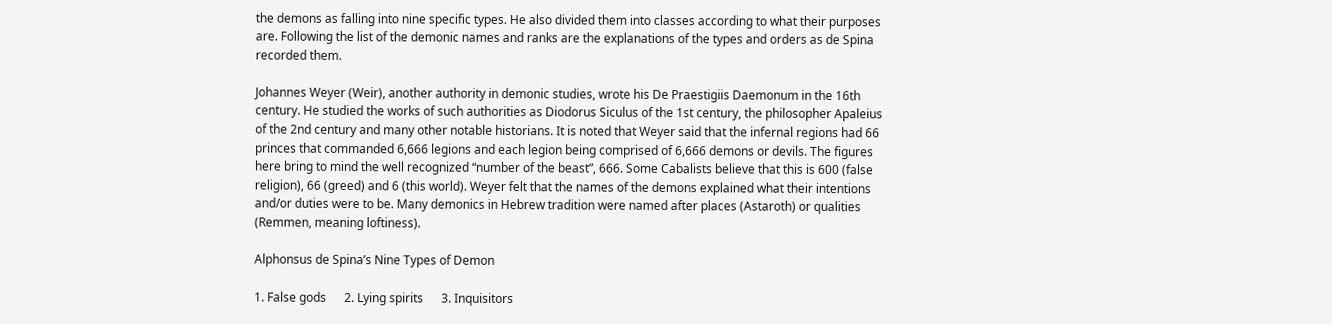the demons as falling into nine specific types. He also divided them into classes according to what their purposes are. Following the list of the demonic names and ranks are the explanations of the types and orders as de Spina recorded them.

Johannes Weyer (Weir), another authority in demonic studies, wrote his De Praestigiis Daemonum in the 16th century. He studied the works of such authorities as Diodorus Siculus of the 1st century, the philosopher Apaleius of the 2nd century and many other notable historians. It is noted that Weyer said that the infernal regions had 66 princes that commanded 6,666 legions and each legion being comprised of 6,666 demons or devils. The figures here bring to mind the well recognized “number of the beast”, 666. Some Cabalists believe that this is 600 (false religion), 66 (greed) and 6 (this world). Weyer felt that the names of the demons explained what their intentions and/or duties were to be. Many demonics in Hebrew tradition were named after places (Astaroth) or qualities (Remmen, meaning loftiness).

Alphonsus de Spina’s Nine Types of Demon

1. False gods      2. Lying spirits      3. Inquisitors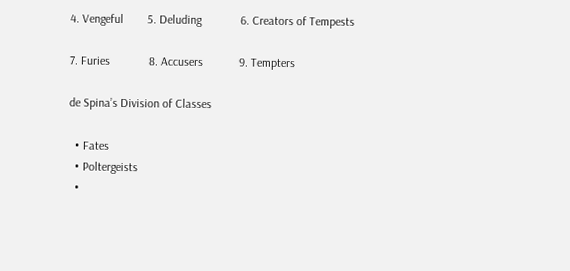4. Vengeful        5. Deluding             6. Creators of Tempests

7. Furies             8. Accusers            9. Tempters

de Spina’s Division of Classes

  • Fates
  • Poltergeists
  •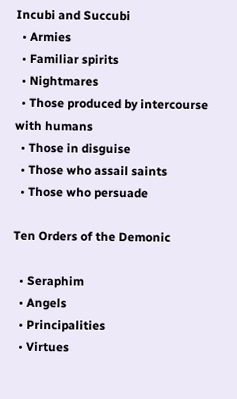Incubi and Succubi
  • Armies
  • Familiar spirits
  • Nightmares
  • Those produced by intercourse with humans
  • Those in disguise
  • Those who assail saints
  • Those who persuade

Ten Orders of the Demonic

  • Seraphim
  • Angels
  • Principalities
  • Virtues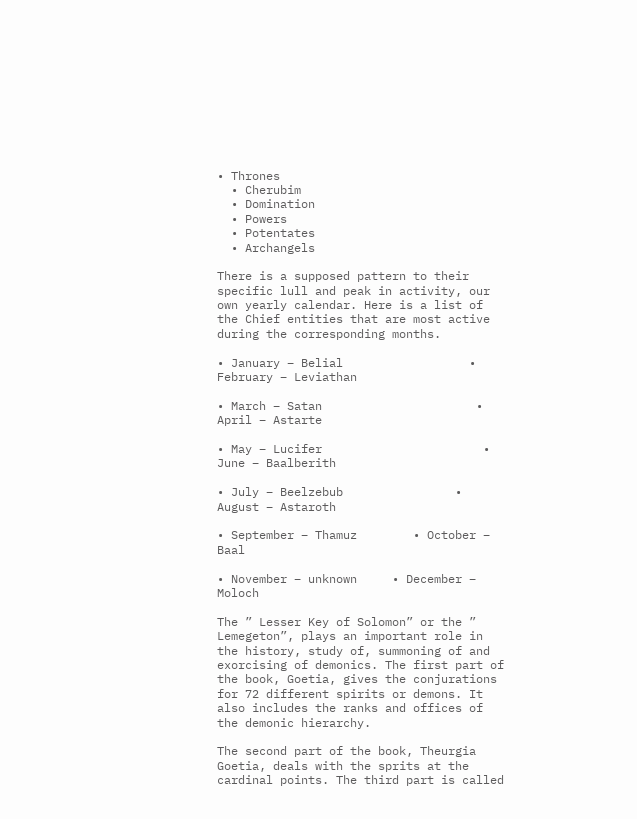• Thrones
  • Cherubim
  • Domination
  • Powers
  • Potentates
  • Archangels

There is a supposed pattern to their specific lull and peak in activity, our own yearly calendar. Here is a list of the Chief entities that are most active during the corresponding months.

• January – Belial                  • February – Leviathan

• March – Satan                      • April – Astarte

• May – Lucifer                       • June – Baalberith

• July – Beelzebub                • August – Astaroth

• September – Thamuz        • October – Baal

• November – unknown     • December – Moloch

The ” Lesser Key of Solomon” or the ” Lemegeton”, plays an important role in the history, study of, summoning of and exorcising of demonics. The first part of the book, Goetia, gives the conjurations for 72 different spirits or demons. It also includes the ranks and offices of the demonic hierarchy.

The second part of the book, Theurgia Goetia, deals with the sprits at the cardinal points. The third part is called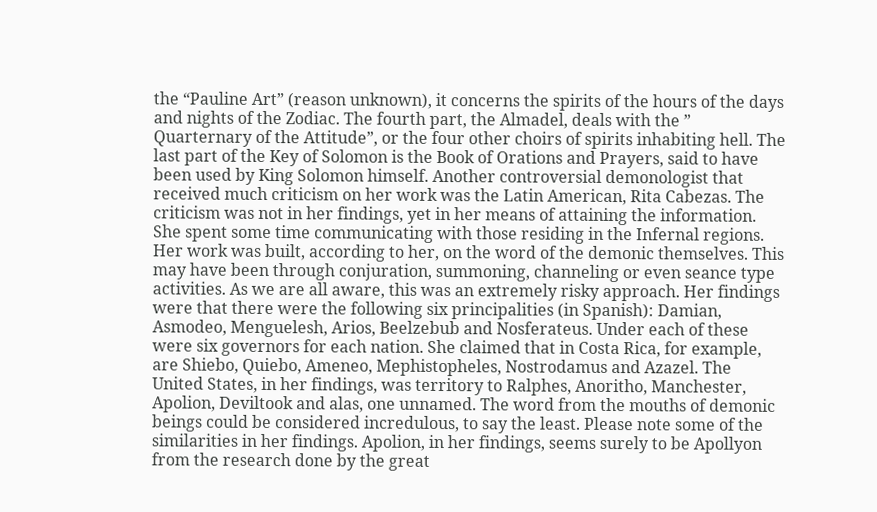the “Pauline Art” (reason unknown), it concerns the spirits of the hours of the days and nights of the Zodiac. The fourth part, the Almadel, deals with the ” Quarternary of the Attitude”, or the four other choirs of spirits inhabiting hell. The last part of the Key of Solomon is the Book of Orations and Prayers, said to have been used by King Solomon himself. Another controversial demonologist that received much criticism on her work was the Latin American, Rita Cabezas. The criticism was not in her findings, yet in her means of attaining the information. She spent some time communicating with those residing in the Infernal regions. Her work was built, according to her, on the word of the demonic themselves. This may have been through conjuration, summoning, channeling or even seance type activities. As we are all aware, this was an extremely risky approach. Her findings were that there were the following six principalities (in Spanish): Damian, Asmodeo, Menguelesh, Arios, Beelzebub and Nosferateus. Under each of these were six governors for each nation. She claimed that in Costa Rica, for example, are Shiebo, Quiebo, Ameneo, Mephistopheles, Nostrodamus and Azazel. The United States, in her findings, was territory to Ralphes, Anoritho, Manchester, Apolion, Deviltook and alas, one unnamed. The word from the mouths of demonic beings could be considered incredulous, to say the least. Please note some of the similarities in her findings. Apolion, in her findings, seems surely to be Apollyon from the research done by the great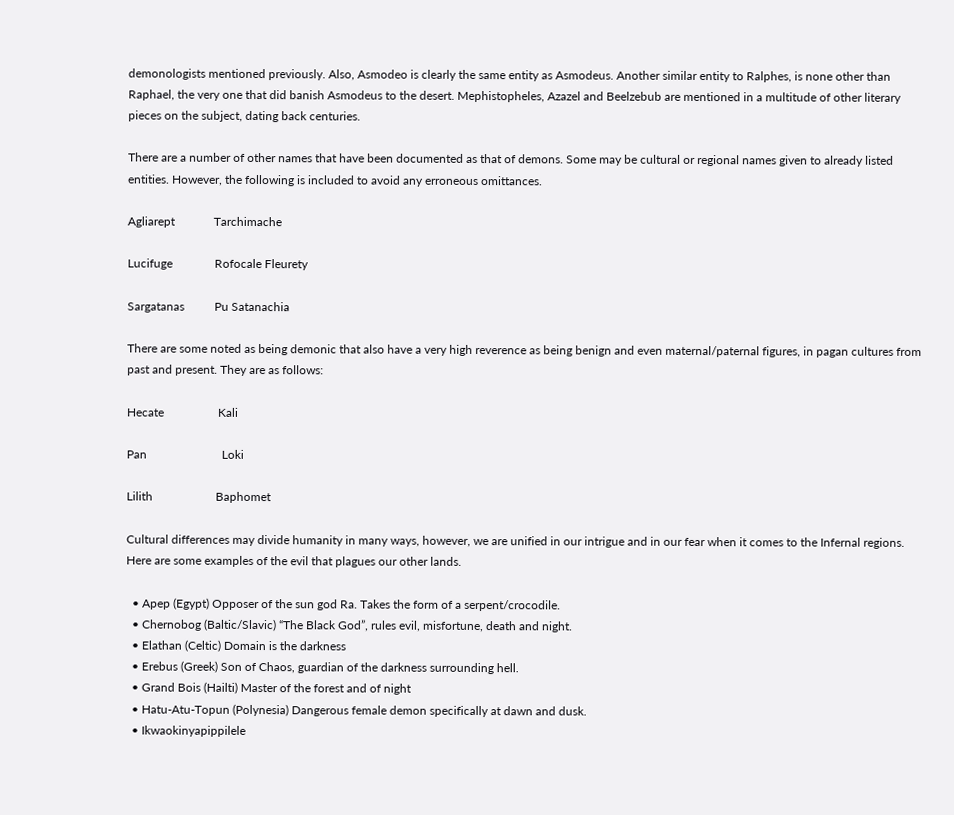demonologists mentioned previously. Also, Asmodeo is clearly the same entity as Asmodeus. Another similar entity to Ralphes, is none other than Raphael, the very one that did banish Asmodeus to the desert. Mephistopheles, Azazel and Beelzebub are mentioned in a multitude of other literary pieces on the subject, dating back centuries.

There are a number of other names that have been documented as that of demons. Some may be cultural or regional names given to already listed entities. However, the following is included to avoid any erroneous omittances.

Agliarept             Tarchimache

Lucifuge              Rofocale Fleurety

Sargatanas          Pu Satanachia

There are some noted as being demonic that also have a very high reverence as being benign and even maternal/paternal figures, in pagan cultures from past and present. They are as follows:

Hecate                  Kali

Pan                         Loki

Lilith                     Baphomet

Cultural differences may divide humanity in many ways, however, we are unified in our intrigue and in our fear when it comes to the Infernal regions. Here are some examples of the evil that plagues our other lands.

  • Apep (Egypt) Opposer of the sun god Ra. Takes the form of a serpent/crocodile.
  • Chernobog (Baltic/Slavic) “The Black God”, rules evil, misfortune, death and night.
  • Elathan (Celtic) Domain is the darkness
  • Erebus (Greek) Son of Chaos, guardian of the darkness surrounding hell.
  • Grand Bois (Hailti) Master of the forest and of night
  • Hatu-Atu-Topun (Polynesia) Dangerous female demon specifically at dawn and dusk.
  • Ikwaokinyapippilele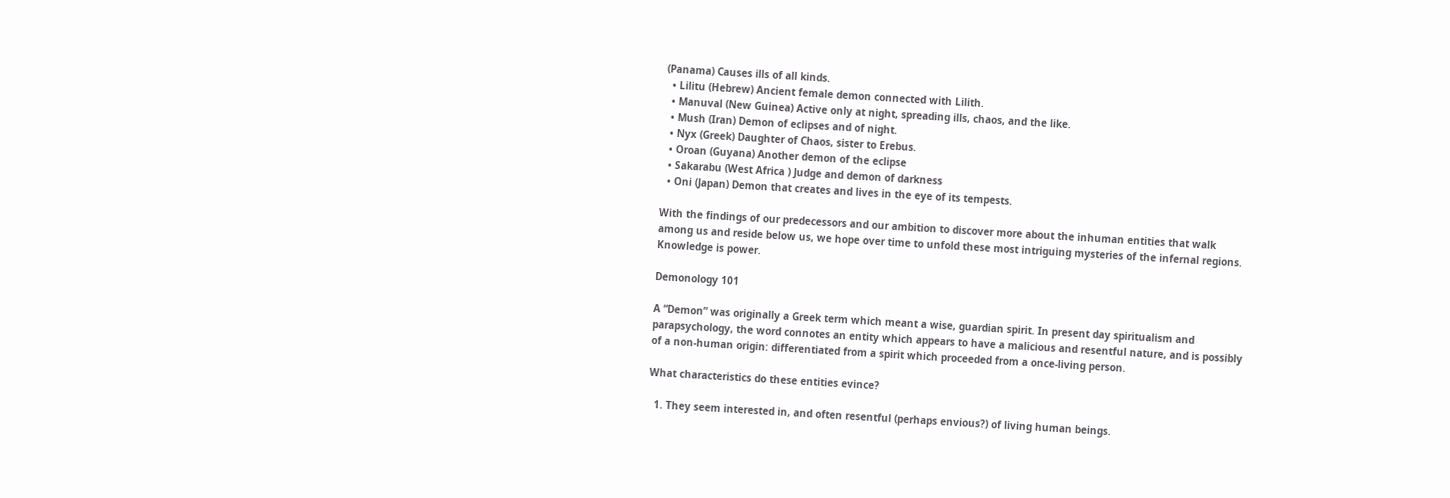(Panama) Causes ills of all kinds.
  • Lilitu (Hebrew) Ancient female demon connected with Lilith.
  • Manuval (New Guinea) Active only at night, spreading ills, chaos, and the like.
  • Mush (Iran) Demon of eclipses and of night.
  • Nyx (Greek) Daughter of Chaos, sister to Erebus.
  • Oroan (Guyana) Another demon of the eclipse
  • Sakarabu (West Africa ) Judge and demon of darkness
  • Oni (Japan) Demon that creates and lives in the eye of its tempests.

With the findings of our predecessors and our ambition to discover more about the inhuman entities that walk among us and reside below us, we hope over time to unfold these most intriguing mysteries of the infernal regions. Knowledge is power.

Demonology 101

A “Demon” was originally a Greek term which meant a wise, guardian spirit. In present day spiritualism and parapsychology, the word connotes an entity which appears to have a malicious and resentful nature, and is possibly of a non-human origin: differentiated from a spirit which proceeded from a once-living person.

What characteristics do these entities evince?

  1. They seem interested in, and often resentful (perhaps envious?) of living human beings.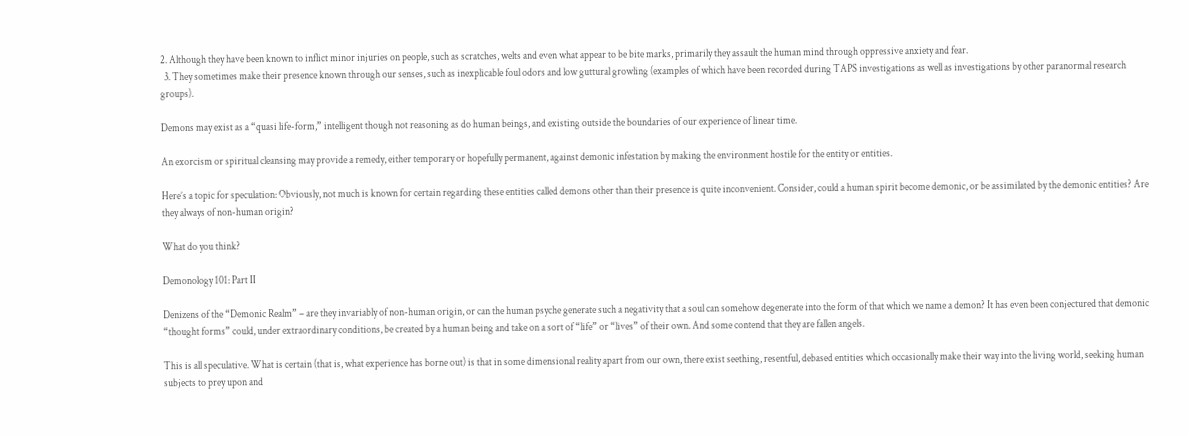2. Although they have been known to inflict minor injuries on people, such as scratches, welts and even what appear to be bite marks, primarily they assault the human mind through oppressive anxiety and fear.
  3. They sometimes make their presence known through our senses, such as inexplicable foul odors and low guttural growling (examples of which have been recorded during TAPS investigations as well as investigations by other paranormal research groups).

Demons may exist as a “quasi life-form,” intelligent though not reasoning as do human beings, and existing outside the boundaries of our experience of linear time.

An exorcism or spiritual cleansing may provide a remedy, either temporary or hopefully permanent, against demonic infestation by making the environment hostile for the entity or entities.

Here’s a topic for speculation: Obviously, not much is known for certain regarding these entities called demons other than their presence is quite inconvenient. Consider, could a human spirit become demonic, or be assimilated by the demonic entities? Are they always of non-human origin?

What do you think?

Demonology 101: Part II

Denizens of the “Demonic Realm” – are they invariably of non-human origin, or can the human psyche generate such a negativity that a soul can somehow degenerate into the form of that which we name a demon? It has even been conjectured that demonic “thought forms” could, under extraordinary conditions, be created by a human being and take on a sort of “life” or “lives” of their own. And some contend that they are fallen angels.

This is all speculative. What is certain (that is, what experience has borne out) is that in some dimensional reality apart from our own, there exist seething, resentful, debased entities which occasionally make their way into the living world, seeking human subjects to prey upon and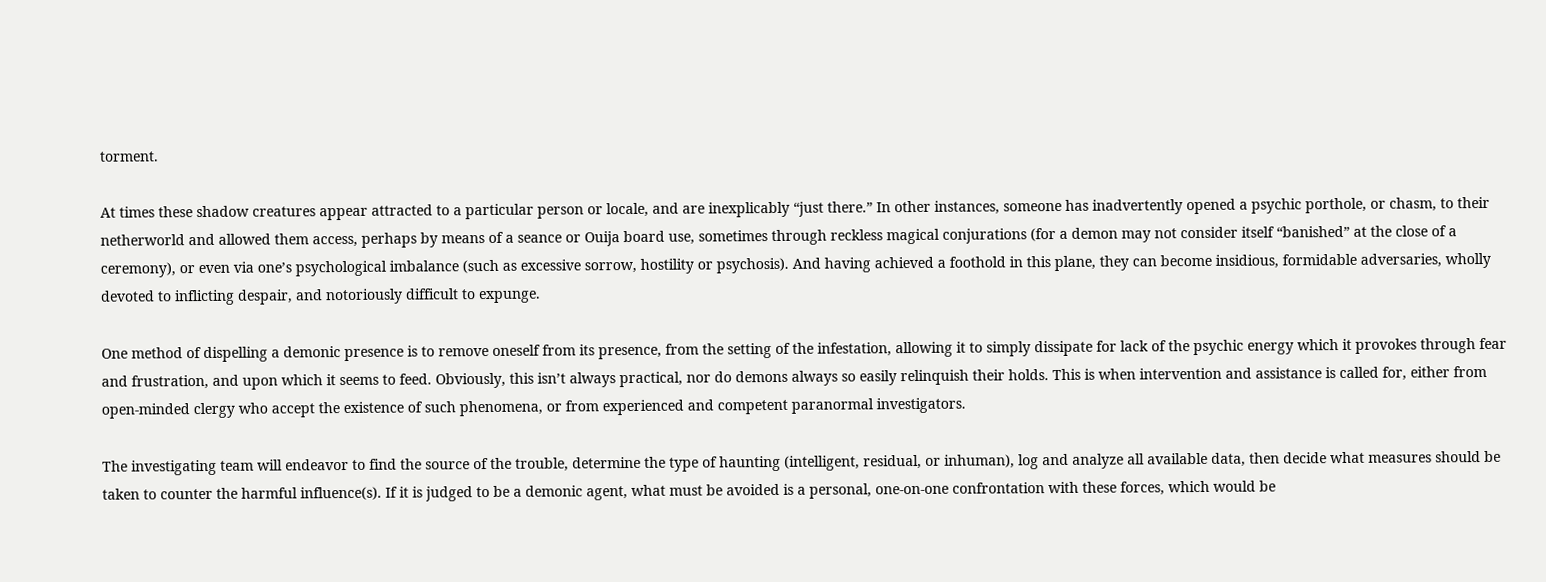torment.

At times these shadow creatures appear attracted to a particular person or locale, and are inexplicably “just there.” In other instances, someone has inadvertently opened a psychic porthole, or chasm, to their netherworld and allowed them access, perhaps by means of a seance or Ouija board use, sometimes through reckless magical conjurations (for a demon may not consider itself “banished” at the close of a ceremony), or even via one’s psychological imbalance (such as excessive sorrow, hostility or psychosis). And having achieved a foothold in this plane, they can become insidious, formidable adversaries, wholly devoted to inflicting despair, and notoriously difficult to expunge.

One method of dispelling a demonic presence is to remove oneself from its presence, from the setting of the infestation, allowing it to simply dissipate for lack of the psychic energy which it provokes through fear and frustration, and upon which it seems to feed. Obviously, this isn’t always practical, nor do demons always so easily relinquish their holds. This is when intervention and assistance is called for, either from open-minded clergy who accept the existence of such phenomena, or from experienced and competent paranormal investigators.

The investigating team will endeavor to find the source of the trouble, determine the type of haunting (intelligent, residual, or inhuman), log and analyze all available data, then decide what measures should be taken to counter the harmful influence(s). If it is judged to be a demonic agent, what must be avoided is a personal, one-on-one confrontation with these forces, which would be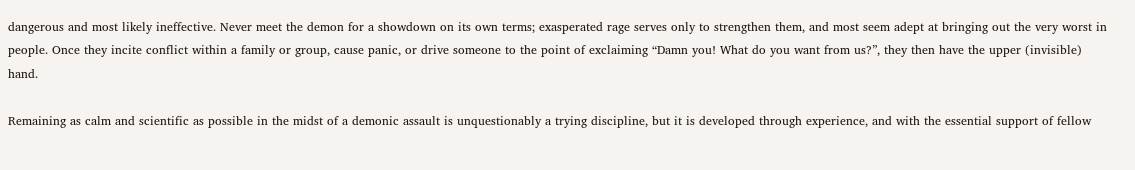dangerous and most likely ineffective. Never meet the demon for a showdown on its own terms; exasperated rage serves only to strengthen them, and most seem adept at bringing out the very worst in people. Once they incite conflict within a family or group, cause panic, or drive someone to the point of exclaiming “Damn you! What do you want from us?”, they then have the upper (invisible) hand.

Remaining as calm and scientific as possible in the midst of a demonic assault is unquestionably a trying discipline, but it is developed through experience, and with the essential support of fellow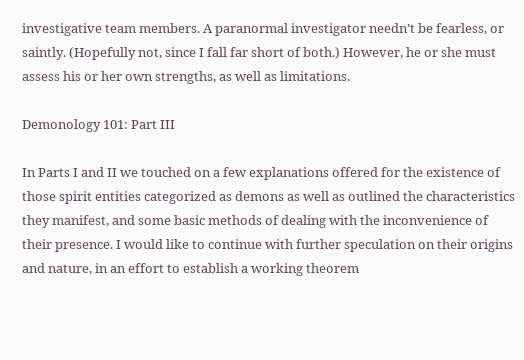investigative team members. A paranormal investigator needn’t be fearless, or saintly. (Hopefully not, since I fall far short of both.) However, he or she must assess his or her own strengths, as well as limitations.

Demonology 101: Part III

In Parts I and II we touched on a few explanations offered for the existence of those spirit entities categorized as demons as well as outlined the characteristics they manifest, and some basic methods of dealing with the inconvenience of their presence. I would like to continue with further speculation on their origins and nature, in an effort to establish a working theorem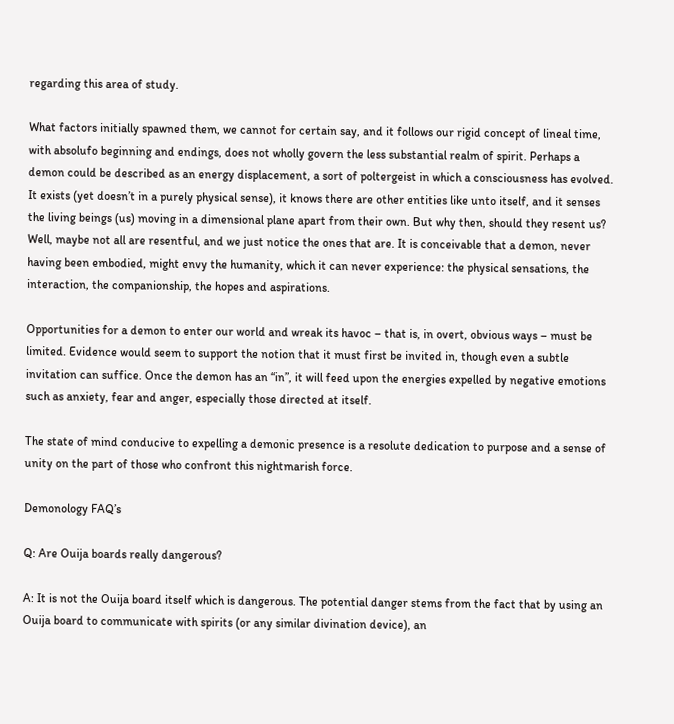regarding this area of study.

What factors initially spawned them, we cannot for certain say, and it follows our rigid concept of lineal time, with absolufo beginning and endings, does not wholly govern the less substantial realm of spirit. Perhaps a demon could be described as an energy displacement, a sort of poltergeist in which a consciousness has evolved. It exists (yet doesn’t in a purely physical sense), it knows there are other entities like unto itself, and it senses the living beings (us) moving in a dimensional plane apart from their own. But why then, should they resent us? Well, maybe not all are resentful, and we just notice the ones that are. It is conceivable that a demon, never having been embodied, might envy the humanity, which it can never experience: the physical sensations, the interaction, the companionship, the hopes and aspirations.

Opportunities for a demon to enter our world and wreak its havoc – that is, in overt, obvious ways – must be limited. Evidence would seem to support the notion that it must first be invited in, though even a subtle invitation can suffice. Once the demon has an “in”, it will feed upon the energies expelled by negative emotions such as anxiety, fear and anger, especially those directed at itself.

The state of mind conducive to expelling a demonic presence is a resolute dedication to purpose and a sense of unity on the part of those who confront this nightmarish force.

Demonology FAQ’s

Q: Are Ouija boards really dangerous?

A: It is not the Ouija board itself which is dangerous. The potential danger stems from the fact that by using an Ouija board to communicate with spirits (or any similar divination device), an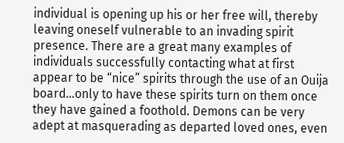individual is opening up his or her free will, thereby leaving oneself vulnerable to an invading spirit presence. There are a great many examples of individuals successfully contacting what at first appear to be “nice” spirits through the use of an Ouija board…only to have these spirits turn on them once they have gained a foothold. Demons can be very adept at masquerading as departed loved ones, even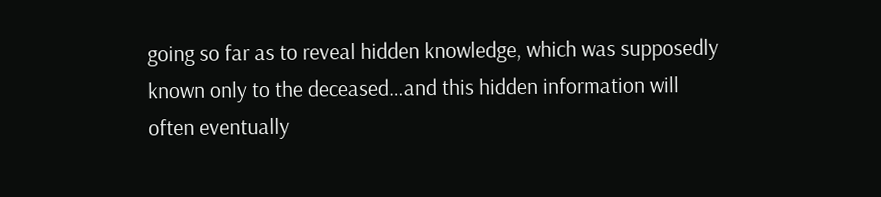going so far as to reveal hidden knowledge, which was supposedly known only to the deceased…and this hidden information will often eventually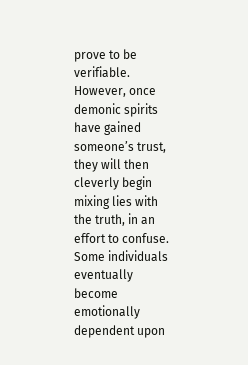prove to be verifiable. However, once demonic spirits have gained someone’s trust, they will then cleverly begin mixing lies with the truth, in an effort to confuse. Some individuals eventually become emotionally dependent upon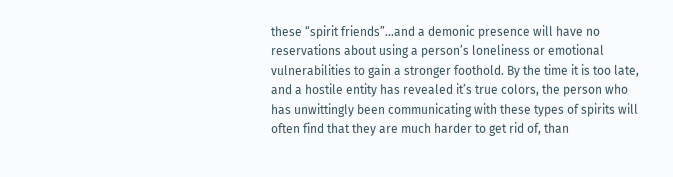these “spirit friends”…and a demonic presence will have no reservations about using a person’s loneliness or emotional vulnerabilities to gain a stronger foothold. By the time it is too late, and a hostile entity has revealed it’s true colors, the person who has unwittingly been communicating with these types of spirits will often find that they are much harder to get rid of, than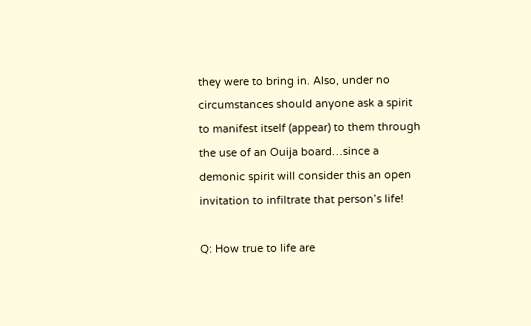they were to bring in. Also, under no circumstances should anyone ask a spirit to manifest itself (appear) to them through the use of an Ouija board…since a demonic spirit will consider this an open invitation to infiltrate that person’s life!

Q: How true to life are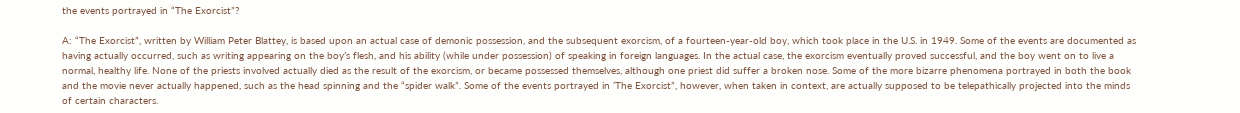the events portrayed in “The Exorcist”?

A: “The Exorcist”, written by William Peter Blattey, is based upon an actual case of demonic possession, and the subsequent exorcism, of a fourteen-year-old boy, which took place in the U.S. in 1949. Some of the events are documented as having actually occurred, such as writing appearing on the boy’s flesh, and his ability (while under possession) of speaking in foreign languages. In the actual case, the exorcism eventually proved successful, and the boy went on to live a normal, healthy life. None of the priests involved actually died as the result of the exorcism, or became possessed themselves, although one priest did suffer a broken nose. Some of the more bizarre phenomena portrayed in both the book and the movie never actually happened, such as the head spinning and the “spider walk”. Some of the events portrayed in ‘The Exorcist”, however, when taken in context, are actually supposed to be telepathically projected into the minds of certain characters.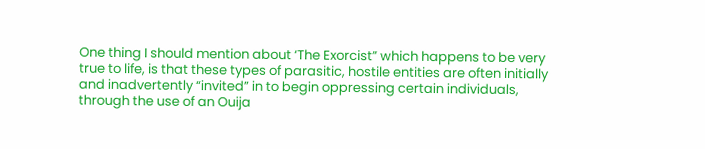One thing I should mention about ‘The Exorcist” which happens to be very true to life, is that these types of parasitic, hostile entities are often initially and inadvertently “invited” in to begin oppressing certain individuals, through the use of an Ouija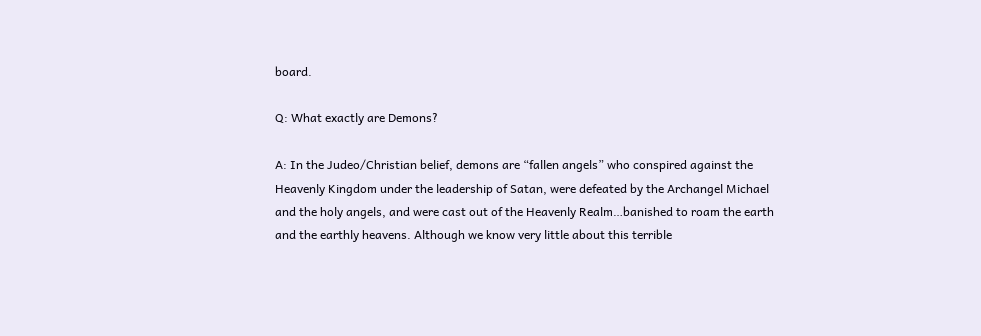board.

Q: What exactly are Demons?

A: In the Judeo/Christian belief, demons are “fallen angels” who conspired against the Heavenly Kingdom under the leadership of Satan, were defeated by the Archangel Michael and the holy angels, and were cast out of the Heavenly Realm…banished to roam the earth and the earthly heavens. Although we know very little about this terrible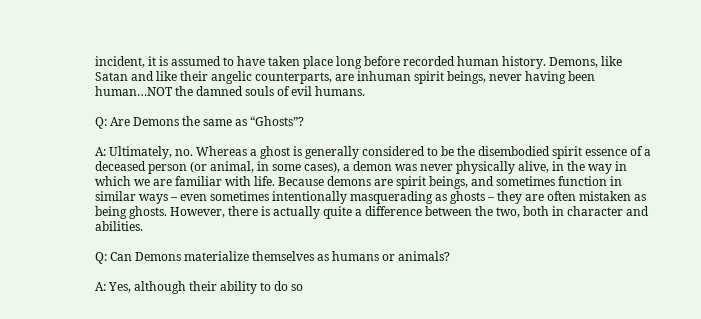incident, it is assumed to have taken place long before recorded human history. Demons, like Satan and like their angelic counterparts, are inhuman spirit beings, never having been human…NOT the damned souls of evil humans.

Q: Are Demons the same as “Ghosts”?

A: Ultimately, no. Whereas a ghost is generally considered to be the disembodied spirit essence of a deceased person (or animal, in some cases), a demon was never physically alive, in the way in which we are familiar with life. Because demons are spirit beings, and sometimes function in similar ways – even sometimes intentionally masquerading as ghosts – they are often mistaken as being ghosts. However, there is actually quite a difference between the two, both in character and abilities.

Q: Can Demons materialize themselves as humans or animals?

A: Yes, although their ability to do so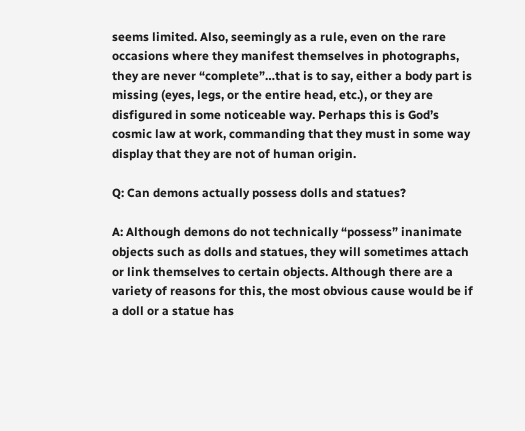seems limited. Also, seemingly as a rule, even on the rare occasions where they manifest themselves in photographs, they are never “complete”…that is to say, either a body part is missing (eyes, legs, or the entire head, etc.), or they are disfigured in some noticeable way. Perhaps this is God’s cosmic law at work, commanding that they must in some way display that they are not of human origin.

Q: Can demons actually possess dolls and statues?

A: Although demons do not technically “possess” inanimate objects such as dolls and statues, they will sometimes attach or link themselves to certain objects. Although there are a variety of reasons for this, the most obvious cause would be if a doll or a statue has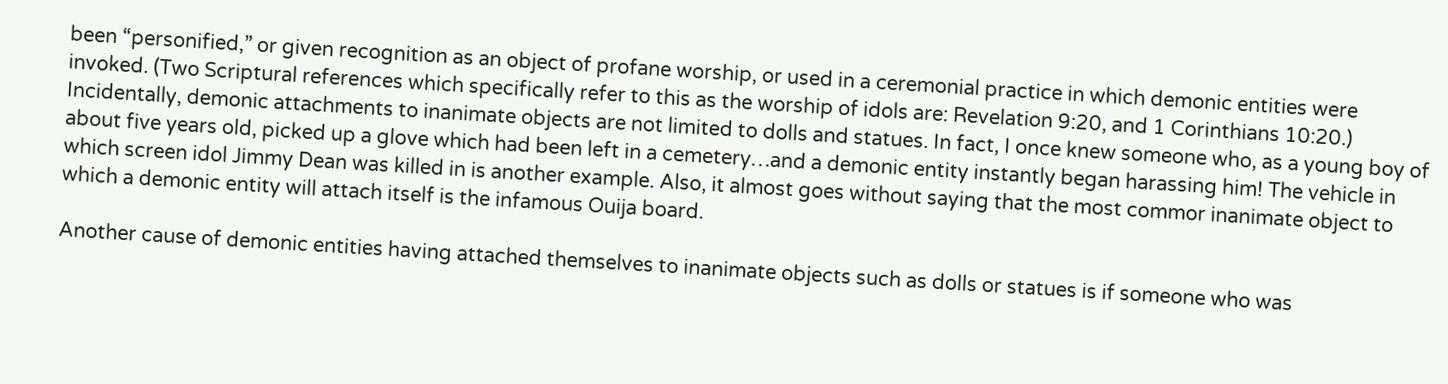been “personified,” or given recognition as an object of profane worship, or used in a ceremonial practice in which demonic entities were invoked. (Two Scriptural references which specifically refer to this as the worship of idols are: Revelation 9:20, and 1 Corinthians 10:20.) Incidentally, demonic attachments to inanimate objects are not limited to dolls and statues. In fact, I once knew someone who, as a young boy of about five years old, picked up a glove which had been left in a cemetery…and a demonic entity instantly began harassing him! The vehicle in which screen idol Jimmy Dean was killed in is another example. Also, it almost goes without saying that the most commor inanimate object to which a demonic entity will attach itself is the infamous Ouija board.

Another cause of demonic entities having attached themselves to inanimate objects such as dolls or statues is if someone who was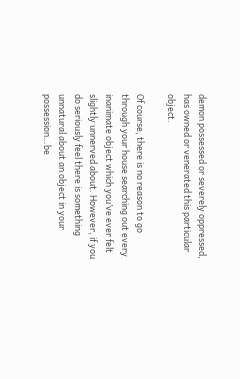demon possessed or severely oppressed, has owned or venerated this particular object.

Of course, there is no reason to go through your house searching out every inanimate object which you’ve ever felt slightly unnerved about. However, if you do seriously feel there is something unnatural about an object in your possession…be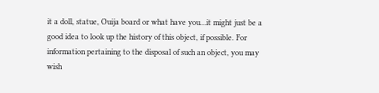it a doll, statue, Ouija board or what have you…it might just be a good idea to look up the history of this object, if possible. For information pertaining to the disposal of such an object, you may wish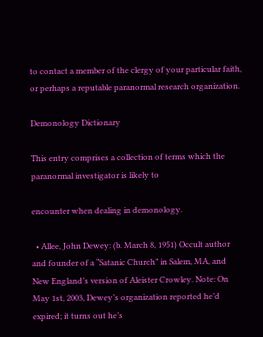to contact a member of the clergy of your particular faith, or perhaps a reputable paranormal research organization.

Demonology Dictionary

This entry comprises a collection of terms which the paranormal investigator is likely to

encounter when dealing in demonology.

  • Allee, John Dewey: (b. March 8, 1951) Occult author and founder of a “Satanic Church” in Salem, MA, and New England’s version of Aleister Crowley. Note: On May 1st, 2003, Dewey’s organization reported he’d expired; it turns out he’s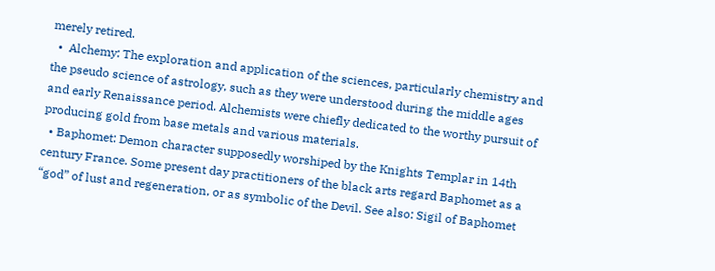merely retired.
  •  Alchemy: The exploration and application of the sciences, particularly chemistry and the pseudo science of astrology, such as they were understood during the middle ages and early Renaissance period. Alchemists were chiefly dedicated to the worthy pursuit of producing gold from base metals and various materials.
  • Baphomet: Demon character supposedly worshiped by the Knights Templar in 14th century France. Some present day practitioners of the black arts regard Baphomet as a “god” of lust and regeneration, or as symbolic of the Devil. See also: Sigil of Baphomet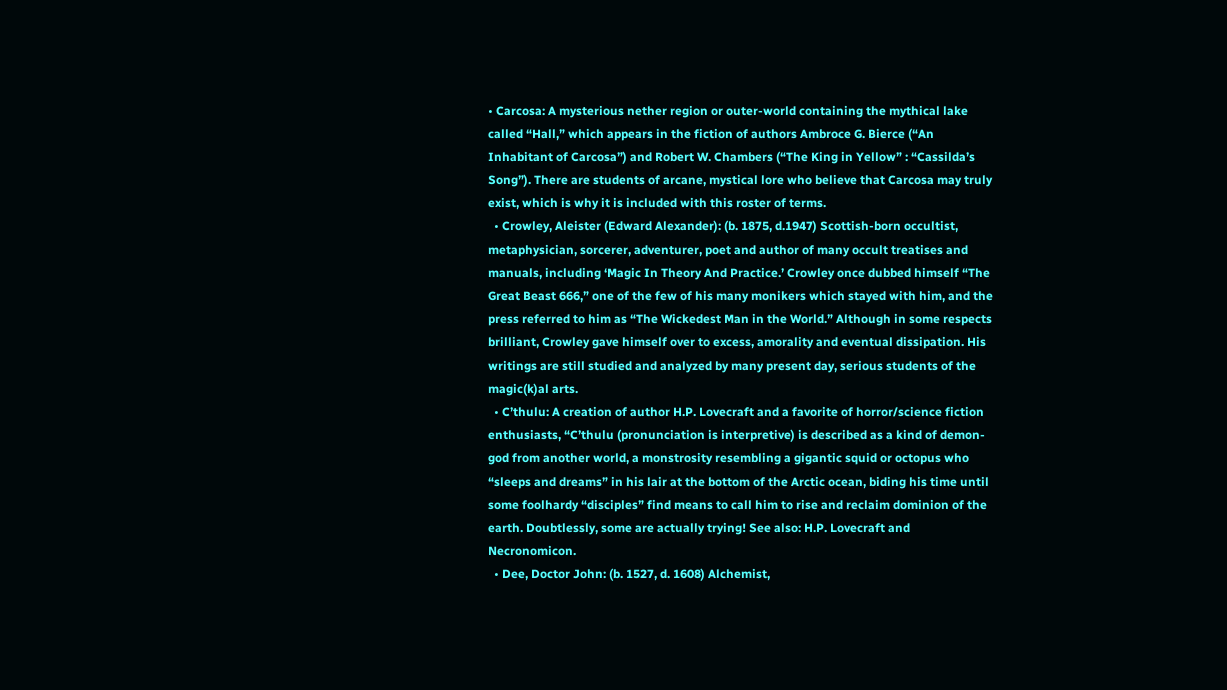• Carcosa: A mysterious nether region or outer-world containing the mythical lake called “Hall,” which appears in the fiction of authors Ambroce G. Bierce (“An Inhabitant of Carcosa”) and Robert W. Chambers (“The King in Yellow” : “Cassilda’s Song”). There are students of arcane, mystical lore who believe that Carcosa may truly exist, which is why it is included with this roster of terms.
  • Crowley, Aleister (Edward Alexander): (b. 1875, d.1947) Scottish-born occultist, metaphysician, sorcerer, adventurer, poet and author of many occult treatises and manuals, including ‘Magic In Theory And Practice.’ Crowley once dubbed himself “The Great Beast 666,” one of the few of his many monikers which stayed with him, and the press referred to him as “The Wickedest Man in the World.” Although in some respects brilliant, Crowley gave himself over to excess, amorality and eventual dissipation. His writings are still studied and analyzed by many present day, serious students of the magic(k)al arts.
  • C’thulu: A creation of author H.P. Lovecraft and a favorite of horror/science fiction enthusiasts, “C’thulu (pronunciation is interpretive) is described as a kind of demon-god from another world, a monstrosity resembling a gigantic squid or octopus who “sleeps and dreams” in his lair at the bottom of the Arctic ocean, biding his time until some foolhardy “disciples” find means to call him to rise and reclaim dominion of the earth. Doubtlessly, some are actually trying! See also: H.P. Lovecraft and Necronomicon.
  • Dee, Doctor John: (b. 1527, d. 1608) Alchemist,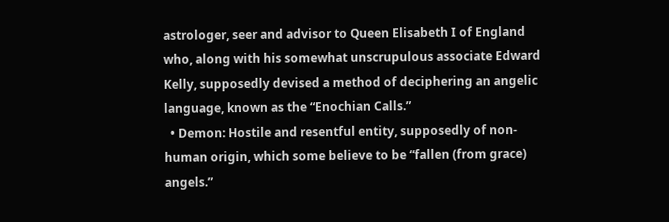astrologer, seer and advisor to Queen Elisabeth I of England who, along with his somewhat unscrupulous associate Edward Kelly, supposedly devised a method of deciphering an angelic language, known as the “Enochian Calls.”
  • Demon: Hostile and resentful entity, supposedly of non-human origin, which some believe to be “fallen (from grace) angels.”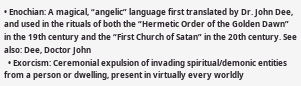• Enochian: A magical, “angelic” language first translated by Dr. John Dee, and used in the rituals of both the “Hermetic Order of the Golden Dawn” in the 19th century and the “First Church of Satan” in the 20th century. See also: Dee, Doctor John
  • Exorcism: Ceremonial expulsion of invading spiritual/demonic entities from a person or dwelling, present in virtually every worldly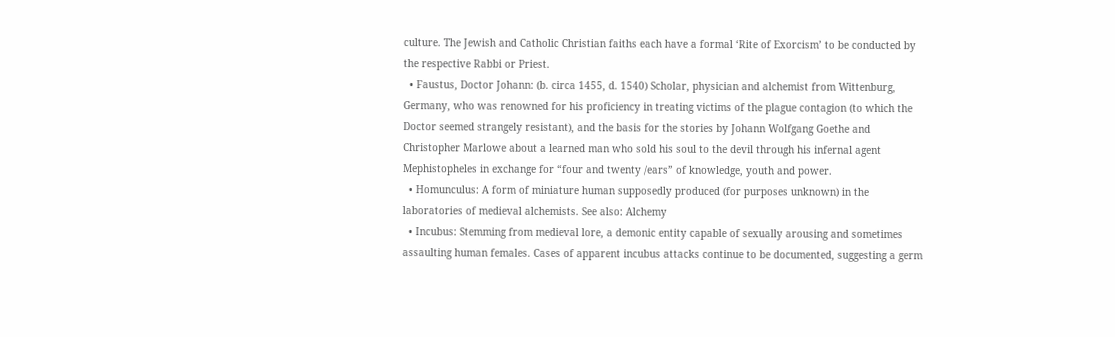culture. The Jewish and Catholic Christian faiths each have a formal ‘Rite of Exorcism’ to be conducted by the respective Rabbi or Priest.
  • Faustus, Doctor Johann: (b. circa 1455, d. 1540) Scholar, physician and alchemist from Wittenburg, Germany, who was renowned for his proficiency in treating victims of the plague contagion (to which the Doctor seemed strangely resistant), and the basis for the stories by Johann Wolfgang Goethe and Christopher Marlowe about a learned man who sold his soul to the devil through his infernal agent Mephistopheles in exchange for “four and twenty /ears” of knowledge, youth and power.
  • Homunculus: A form of miniature human supposedly produced (for purposes unknown) in the laboratories of medieval alchemists. See also: Alchemy
  • Incubus: Stemming from medieval lore, a demonic entity capable of sexually arousing and sometimes assaulting human females. Cases of apparent incubus attacks continue to be documented, suggesting a germ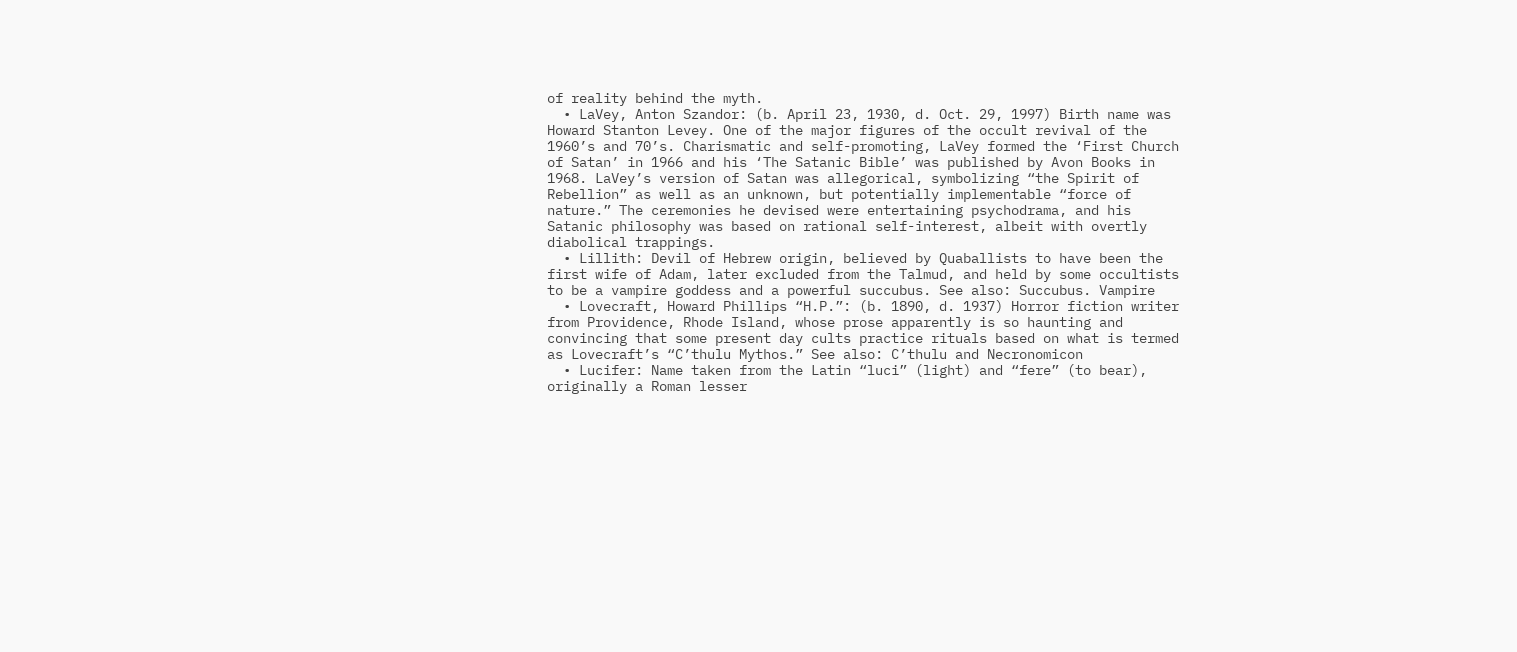of reality behind the myth.
  • LaVey, Anton Szandor: (b. April 23, 1930, d. Oct. 29, 1997) Birth name was Howard Stanton Levey. One of the major figures of the occult revival of the 1960’s and 70’s. Charismatic and self-promoting, LaVey formed the ‘First Church of Satan’ in 1966 and his ‘The Satanic Bible’ was published by Avon Books in 1968. LaVey’s version of Satan was allegorical, symbolizing “the Spirit of Rebellion” as well as an unknown, but potentially implementable “force of nature.” The ceremonies he devised were entertaining psychodrama, and his Satanic philosophy was based on rational self-interest, albeit with overtly diabolical trappings.
  • Lillith: Devil of Hebrew origin, believed by Quaballists to have been the first wife of Adam, later excluded from the Talmud, and held by some occultists to be a vampire goddess and a powerful succubus. See also: Succubus. Vampire
  • Lovecraft, Howard Phillips “H.P.”: (b. 1890, d. 1937) Horror fiction writer from Providence, Rhode Island, whose prose apparently is so haunting and convincing that some present day cults practice rituals based on what is termed as Lovecraft’s “C’thulu Mythos.” See also: C’thulu and Necronomicon
  • Lucifer: Name taken from the Latin “luci” (light) and “fere” (to bear), originally a Roman lesser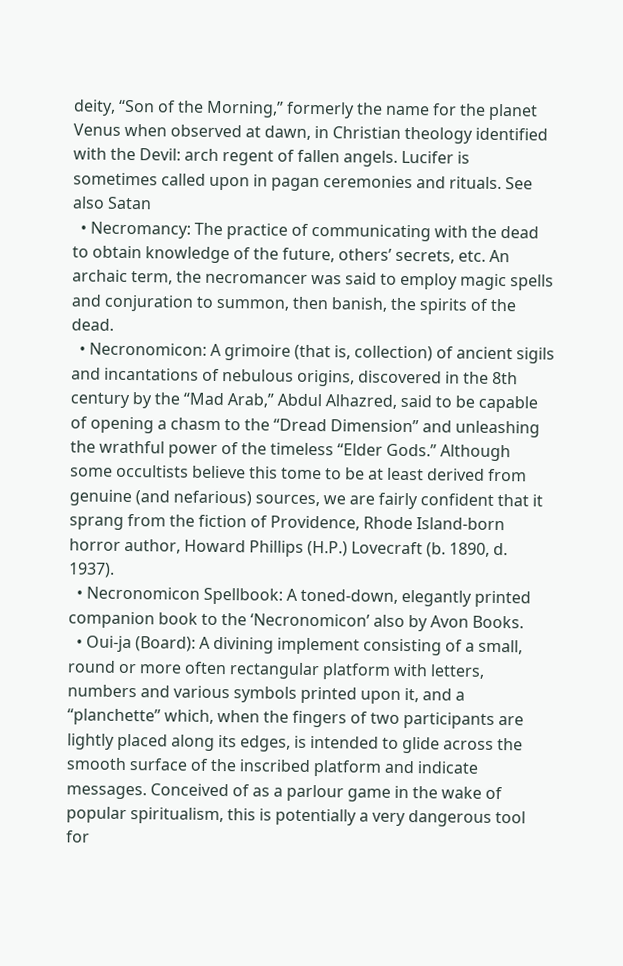deity, “Son of the Morning,” formerly the name for the planet Venus when observed at dawn, in Christian theology identified with the Devil: arch regent of fallen angels. Lucifer is sometimes called upon in pagan ceremonies and rituals. See also Satan
  • Necromancy: The practice of communicating with the dead to obtain knowledge of the future, others’ secrets, etc. An archaic term, the necromancer was said to employ magic spells and conjuration to summon, then banish, the spirits of the dead.
  • Necronomicon: A grimoire (that is, collection) of ancient sigils and incantations of nebulous origins, discovered in the 8th century by the “Mad Arab,” Abdul Alhazred, said to be capable of opening a chasm to the “Dread Dimension” and unleashing the wrathful power of the timeless “Elder Gods.” Although some occultists believe this tome to be at least derived from genuine (and nefarious) sources, we are fairly confident that it sprang from the fiction of Providence, Rhode Island-born horror author, Howard Phillips (H.P.) Lovecraft (b. 1890, d. 1937).
  • Necronomicon Spellbook: A toned-down, elegantly printed companion book to the ‘Necronomicon’ also by Avon Books.
  • Oui-ja (Board): A divining implement consisting of a small, round or more often rectangular platform with letters, numbers and various symbols printed upon it, and a “planchette” which, when the fingers of two participants are lightly placed along its edges, is intended to glide across the smooth surface of the inscribed platform and indicate messages. Conceived of as a parlour game in the wake of popular spiritualism, this is potentially a very dangerous tool for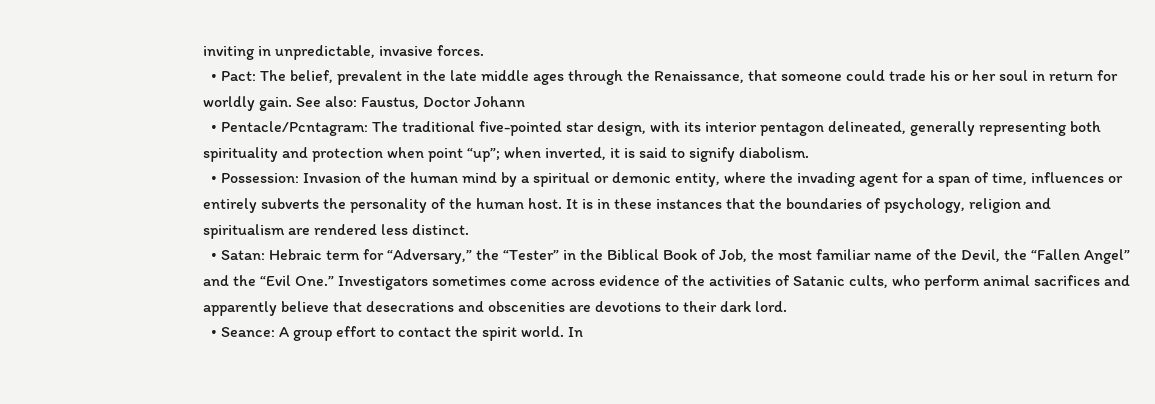inviting in unpredictable, invasive forces.
  • Pact: The belief, prevalent in the late middle ages through the Renaissance, that someone could trade his or her soul in return for worldly gain. See also: Faustus, Doctor Johann
  • Pentacle/Pcntagram: The traditional five-pointed star design, with its interior pentagon delineated, generally representing both spirituality and protection when point “up”; when inverted, it is said to signify diabolism.
  • Possession: Invasion of the human mind by a spiritual or demonic entity, where the invading agent for a span of time, influences or entirely subverts the personality of the human host. It is in these instances that the boundaries of psychology, religion and spiritualism are rendered less distinct.
  • Satan: Hebraic term for “Adversary,” the “Tester” in the Biblical Book of Job, the most familiar name of the Devil, the “Fallen Angel” and the “Evil One.” Investigators sometimes come across evidence of the activities of Satanic cults, who perform animal sacrifices and apparently believe that desecrations and obscenities are devotions to their dark lord.
  • Seance: A group effort to contact the spirit world. In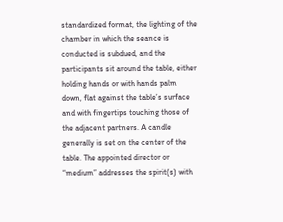standardized format, the lighting of the chamber in which the seance is conducted is subdued, and the participants sit around the table, either holding hands or with hands palm down, flat against the table’s surface and with fingertips touching those of the adjacent partners. A candle generally is set on the center of the table. The appointed director or “medium” addresses the spirit(s) with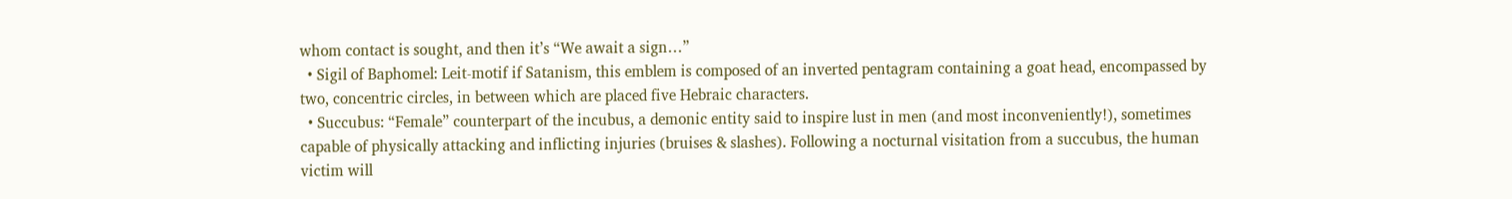whom contact is sought, and then it’s “We await a sign…”
  • Sigil of Baphomel: Leit-motif if Satanism, this emblem is composed of an inverted pentagram containing a goat head, encompassed by two, concentric circles, in between which are placed five Hebraic characters.
  • Succubus: “Female” counterpart of the incubus, a demonic entity said to inspire lust in men (and most inconveniently!), sometimes capable of physically attacking and inflicting injuries (bruises & slashes). Following a nocturnal visitation from a succubus, the human victim will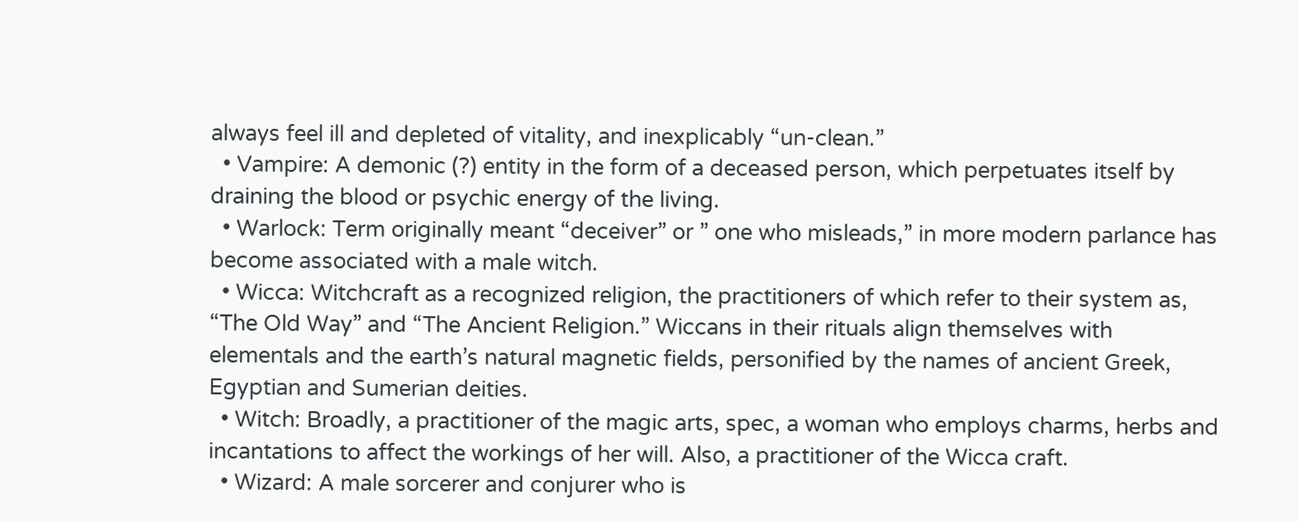always feel ill and depleted of vitality, and inexplicably “un-clean.”
  • Vampire: A demonic (?) entity in the form of a deceased person, which perpetuates itself by draining the blood or psychic energy of the living.
  • Warlock: Term originally meant “deceiver” or ” one who misleads,” in more modern parlance has become associated with a male witch.
  • Wicca: Witchcraft as a recognized religion, the practitioners of which refer to their system as, “The Old Way” and “The Ancient Religion.” Wiccans in their rituals align themselves with elementals and the earth’s natural magnetic fields, personified by the names of ancient Greek, Egyptian and Sumerian deities.
  • Witch: Broadly, a practitioner of the magic arts, spec, a woman who employs charms, herbs and incantations to affect the workings of her will. Also, a practitioner of the Wicca craft.
  • Wizard: A male sorcerer and conjurer who is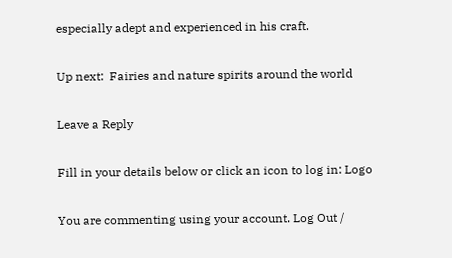especially adept and experienced in his craft.

Up next:  Fairies and nature spirits around the world

Leave a Reply

Fill in your details below or click an icon to log in: Logo

You are commenting using your account. Log Out /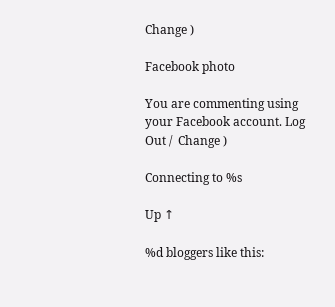Change )

Facebook photo

You are commenting using your Facebook account. Log Out /  Change )

Connecting to %s

Up ↑

%d bloggers like this: